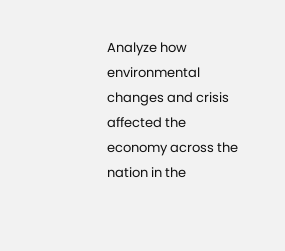Analyze how environmental changes and crisis affected the economy across the nation in the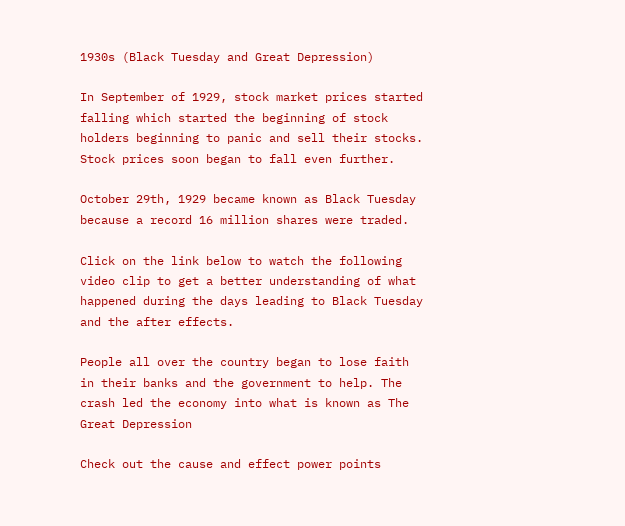1930s (Black Tuesday and Great Depression)

In September of 1929, stock market prices started falling which started the beginning of stock holders beginning to panic and sell their stocks. Stock prices soon began to fall even further.

October 29th, 1929 became known as Black Tuesday because a record 16 million shares were traded.

Click on the link below to watch the following video clip to get a better understanding of what happened during the days leading to Black Tuesday and the after effects.

People all over the country began to lose faith in their banks and the government to help. The crash led the economy into what is known as The Great Depression

Check out the cause and effect power points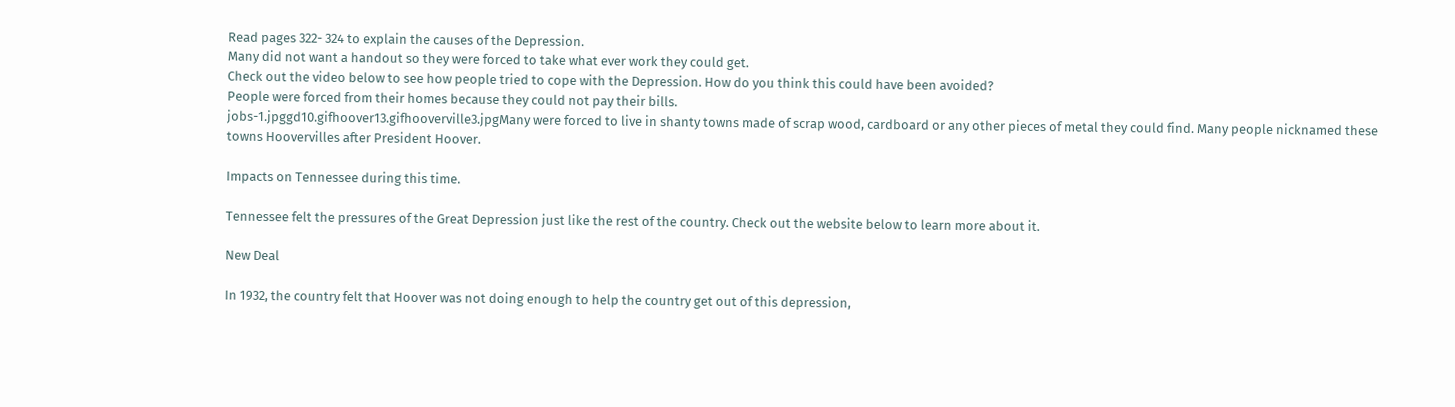Read pages 322- 324 to explain the causes of the Depression.
Many did not want a handout so they were forced to take what ever work they could get.
Check out the video below to see how people tried to cope with the Depression. How do you think this could have been avoided?
People were forced from their homes because they could not pay their bills.
jobs-1.jpggd10.gifhoover13.gifhooverville3.jpgMany were forced to live in shanty towns made of scrap wood, cardboard or any other pieces of metal they could find. Many people nicknamed these towns Hoovervilles after President Hoover.

Impacts on Tennessee during this time.

Tennessee felt the pressures of the Great Depression just like the rest of the country. Check out the website below to learn more about it.

New Deal

In 1932, the country felt that Hoover was not doing enough to help the country get out of this depression,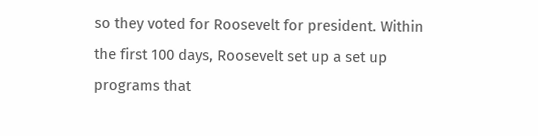so they voted for Roosevelt for president. Within the first 100 days, Roosevelt set up a set up programs that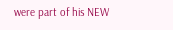were part of his NEW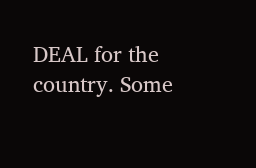DEAL for the country. Some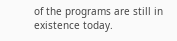of the programs are still in existence today.